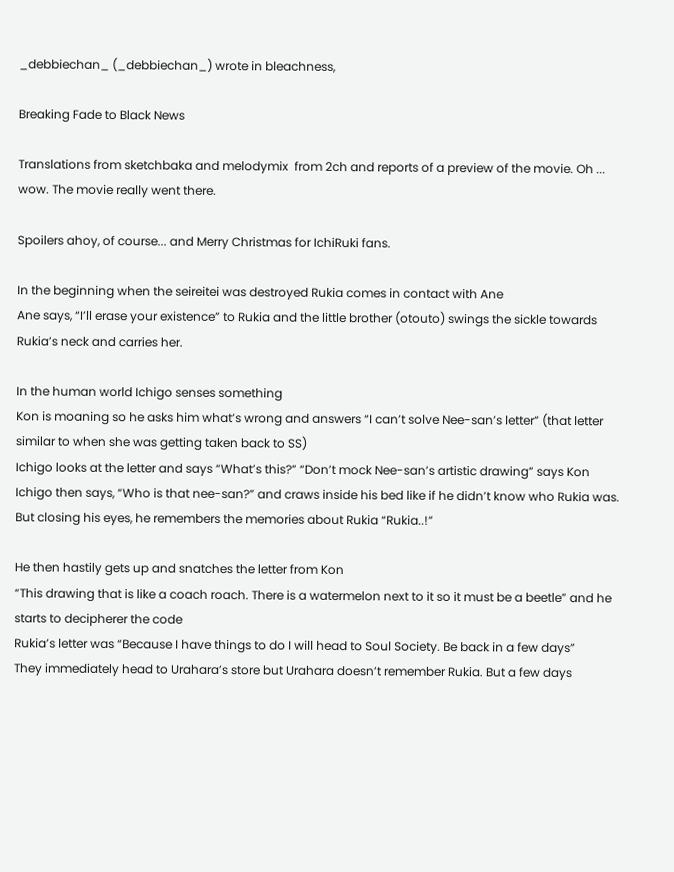_debbiechan_ (_debbiechan_) wrote in bleachness,

Breaking Fade to Black News

Translations from sketchbaka and melodymix  from 2ch and reports of a preview of the movie. Oh ... wow. The movie really went there.

Spoilers ahoy, of course... and Merry Christmas for IchiRuki fans.

In the beginning when the seireitei was destroyed Rukia comes in contact with Ane
Ane says, “I’ll erase your existence” to Rukia and the little brother (otouto) swings the sickle towards Rukia’s neck and carries her.

In the human world Ichigo senses something
Kon is moaning so he asks him what’s wrong and answers “I can’t solve Nee-san’s letter” (that letter similar to when she was getting taken back to SS)
Ichigo looks at the letter and says “What’s this?” “Don’t mock Nee-san’s artistic drawing” says Kon
Ichigo then says, “Who is that nee-san?” and craws inside his bed like if he didn’t know who Rukia was.
But closing his eyes, he remembers the memories about Rukia “Rukia..!”

He then hastily gets up and snatches the letter from Kon
“This drawing that is like a coach roach. There is a watermelon next to it so it must be a beetle” and he starts to decipherer the code
Rukia’s letter was “Because I have things to do I will head to Soul Society. Be back in a few days”
They immediately head to Urahara’s store but Urahara doesn’t remember Rukia. But a few days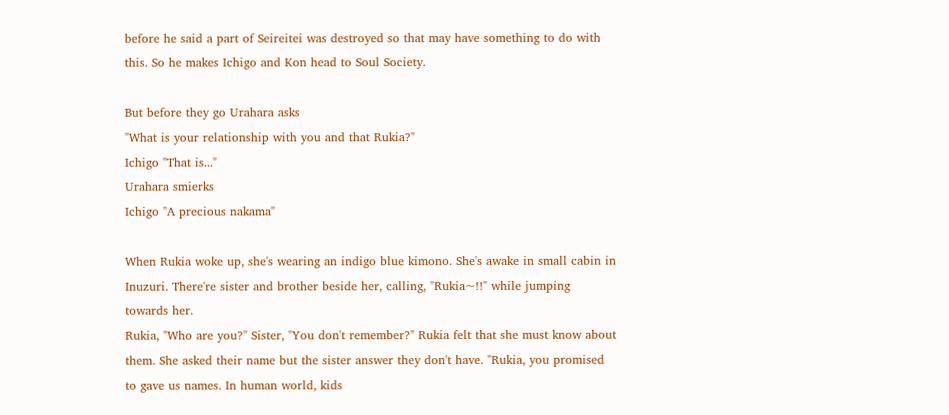before he said a part of Seireitei was destroyed so that may have something to do with this. So he makes Ichigo and Kon head to Soul Society.

But before they go Urahara asks
"What is your relationship with you and that Rukia?"
Ichigo "That is..."
Urahara smierks
Ichigo "A precious nakama"

When Rukia woke up, she's wearing an indigo blue kimono. She's awake in small cabin in Inuzuri. There're sister and brother beside her, calling, "Rukia~!!" while jumping towards her.
Rukia, "Who are you?" Sister, "You don't remember?" Rukia felt that she must know about them. She asked their name but the sister answer they don't have. "Rukia, you promised to gave us names. In human world, kids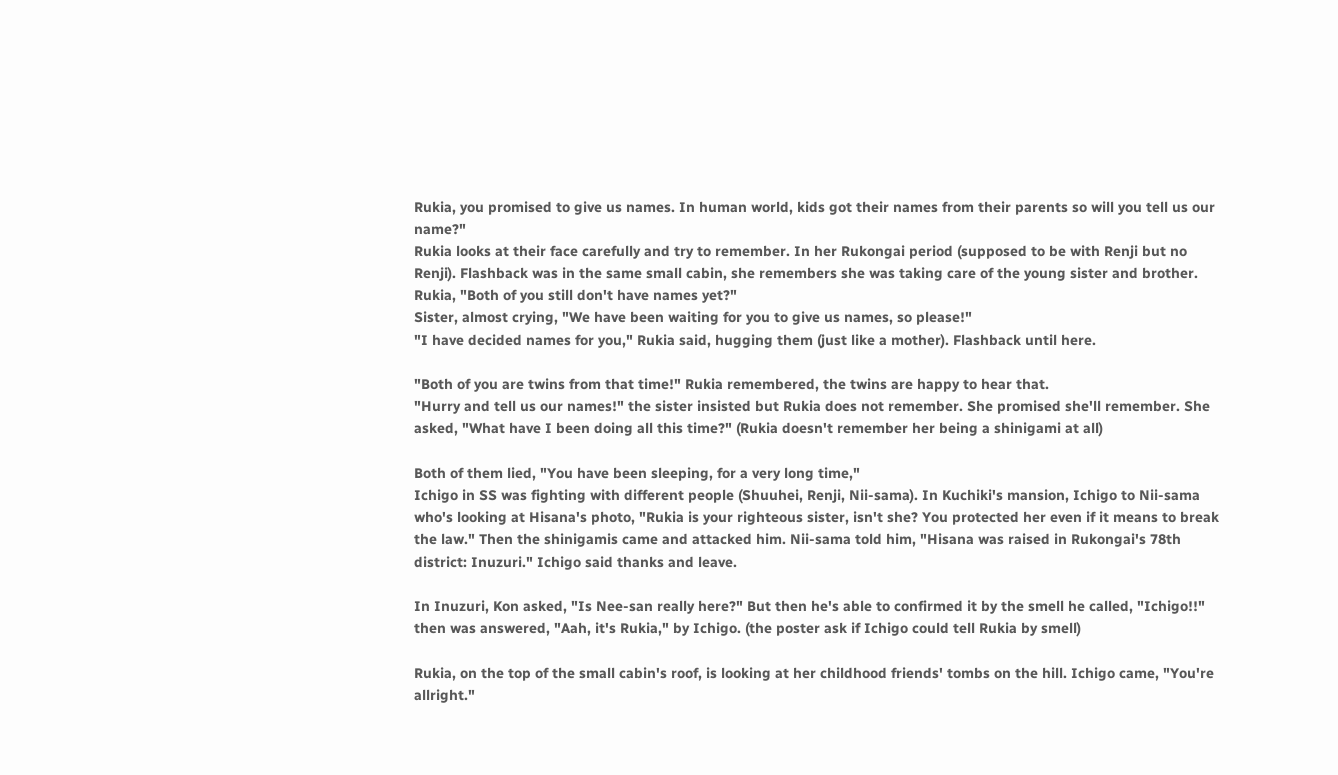Rukia, you promised to give us names. In human world, kids got their names from their parents so will you tell us our name?"
Rukia looks at their face carefully and try to remember. In her Rukongai period (supposed to be with Renji but no Renji). Flashback was in the same small cabin, she remembers she was taking care of the young sister and brother.
Rukia, "Both of you still don't have names yet?"
Sister, almost crying, "We have been waiting for you to give us names, so please!"
"I have decided names for you," Rukia said, hugging them (just like a mother). Flashback until here.

"Both of you are twins from that time!" Rukia remembered, the twins are happy to hear that.
"Hurry and tell us our names!" the sister insisted but Rukia does not remember. She promised she'll remember. She asked, "What have I been doing all this time?" (Rukia doesn't remember her being a shinigami at all)

Both of them lied, "You have been sleeping, for a very long time,"
Ichigo in SS was fighting with different people (Shuuhei, Renji, Nii-sama). In Kuchiki's mansion, Ichigo to Nii-sama who's looking at Hisana's photo, "Rukia is your righteous sister, isn't she? You protected her even if it means to break the law." Then the shinigamis came and attacked him. Nii-sama told him, "Hisana was raised in Rukongai's 78th district: Inuzuri." Ichigo said thanks and leave.

In Inuzuri, Kon asked, "Is Nee-san really here?" But then he's able to confirmed it by the smell he called, "Ichigo!!" then was answered, "Aah, it's Rukia," by Ichigo. (the poster ask if Ichigo could tell Rukia by smell)

Rukia, on the top of the small cabin's roof, is looking at her childhood friends' tombs on the hill. Ichigo came, "You're allright."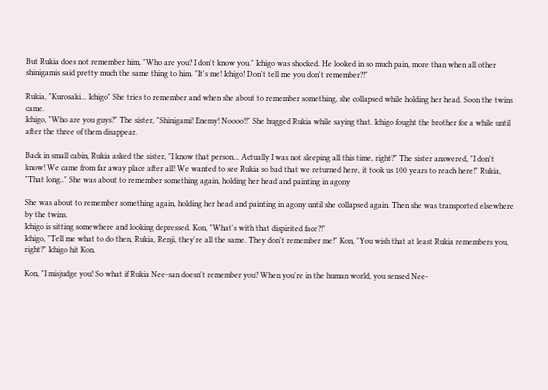But Rukia does not remember him, "Who are you? I don't know you." Ichigo was shocked. He looked in so much pain, more than when all other shinigamis said pretty much the same thing to him. "It's me! Ichigo! Don't tell me you don't remember?!"

Rukia, "Kurosaki... Ichigo" She tries to remember and when she about to remember something, she collapsed while holding her head. Soon the twins came.
Ichigo, "Who are you guys?" The sister, "Shinigami! Enemy! Noooo!!" She hugged Rukia while saying that. Ichigo fought the brother for a while until after the three of them disappear.

Back in small cabin, Rukia asked the sister, "I know that person... Actually I was not sleeping all this time, right?" The sister answered, "I don't know! We came from far away place after all! We wanted to see Rukia so bad that we returned here, it took us 100 years to reach here!" Rukia, "That long.." She was about to remember something again, holding her head and painting in agony

She was about to remember something again, holding her head and painting in agony until she collapsed again. Then she was transported elsewhere by the twins.
Ichigo is sitting somewhere and looking depressed. Kon, "What's with that dispirited face?!"
Ichigo, "Tell me what to do then, Rukia, Renji, they're all the same. They don't remember me!" Kon, "You wish that at least Rukia remembers you, right?" Ichigo hit Kon.

Kon, "I misjudge you! So what if Rukia Nee-san doesn't remember you? When you're in the human world, you sensed Nee-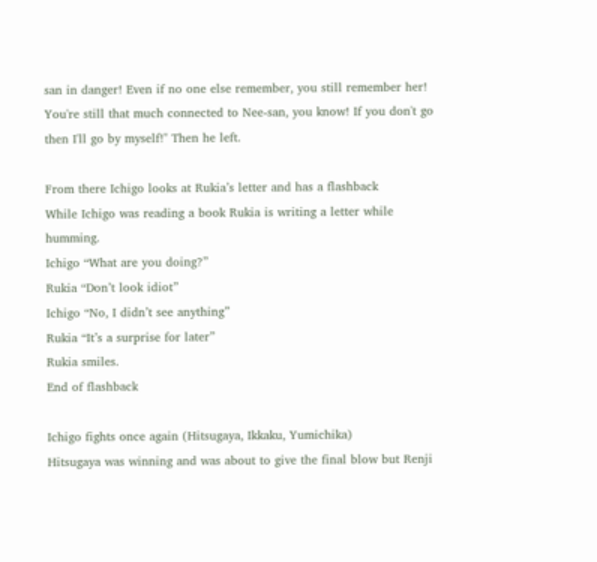san in danger! Even if no one else remember, you still remember her! You're still that much connected to Nee-san, you know! If you don't go then I'll go by myself!" Then he left.

From there Ichigo looks at Rukia’s letter and has a flashback
While Ichigo was reading a book Rukia is writing a letter while humming.
Ichigo “What are you doing?”
Rukia “Don’t look idiot”
Ichigo “No, I didn’t see anything”
Rukia “It’s a surprise for later”
Rukia smiles.
End of flashback

Ichigo fights once again (Hitsugaya, Ikkaku, Yumichika)
Hitsugaya was winning and was about to give the final blow but Renji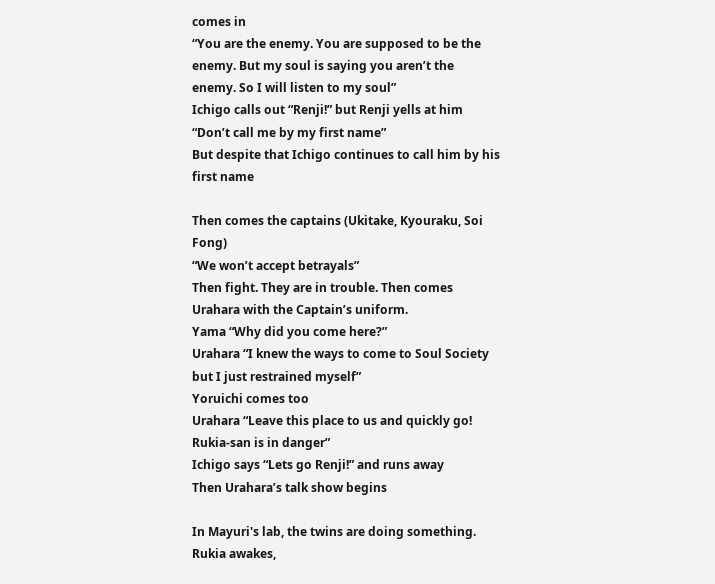comes in
“You are the enemy. You are supposed to be the enemy. But my soul is saying you aren’t the enemy. So I will listen to my soul”
Ichigo calls out “Renji!” but Renji yells at him “Don’t call me by my first name”
But despite that Ichigo continues to call him by his first name

Then comes the captains (Ukitake, Kyouraku, Soi Fong)
“We won’t accept betrayals”
Then fight. They are in trouble. Then comes Urahara with the Captain’s uniform.
Yama “Why did you come here?”
Urahara “I knew the ways to come to Soul Society but I just restrained myself”
Yoruichi comes too
Urahara “Leave this place to us and quickly go! Rukia-san is in danger”
Ichigo says “Lets go Renji!” and runs away
Then Urahara’s talk show begins

In Mayuri's lab, the twins are doing something. Rukia awakes,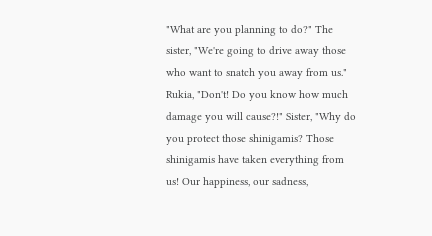"What are you planning to do?" The sister, "We're going to drive away those who want to snatch you away from us."
Rukia, "Don't! Do you know how much damage you will cause?!" Sister, "Why do you protect those shinigamis? Those shinigamis have taken everything from us! Our happiness, our sadness,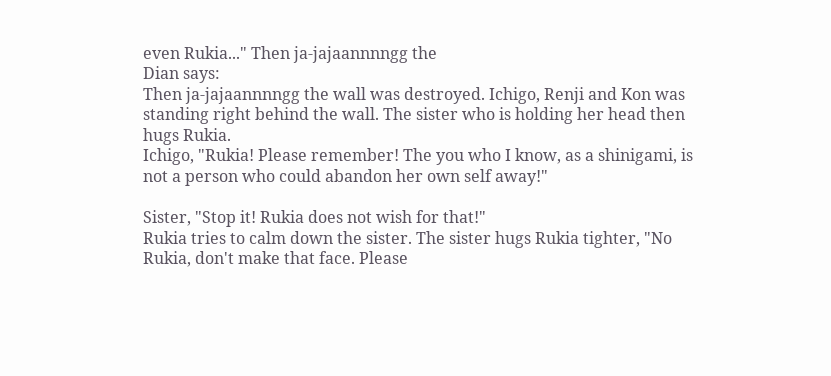even Rukia..." Then ja-jajaannnngg the
Dian says:
Then ja-jajaannnngg the wall was destroyed. Ichigo, Renji and Kon was standing right behind the wall. The sister who is holding her head then hugs Rukia.
Ichigo, "Rukia! Please remember! The you who I know, as a shinigami, is not a person who could abandon her own self away!"

Sister, "Stop it! Rukia does not wish for that!"
Rukia tries to calm down the sister. The sister hugs Rukia tighter, "No Rukia, don't make that face. Please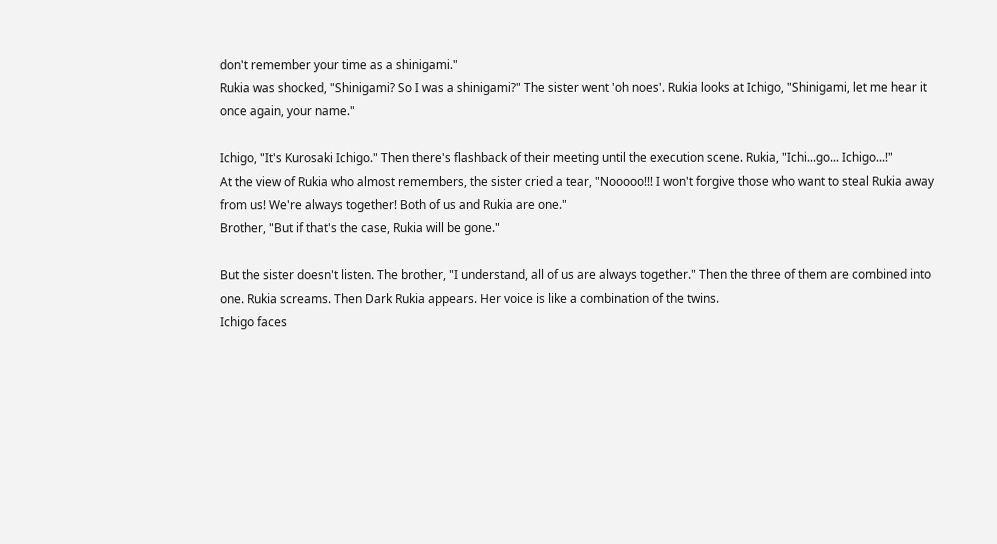don't remember your time as a shinigami."
Rukia was shocked, "Shinigami? So I was a shinigami?" The sister went 'oh noes'. Rukia looks at Ichigo, "Shinigami, let me hear it once again, your name."

Ichigo, "It's Kurosaki Ichigo." Then there's flashback of their meeting until the execution scene. Rukia, "Ichi...go... Ichigo...!"
At the view of Rukia who almost remembers, the sister cried a tear, "Nooooo!!! I won't forgive those who want to steal Rukia away from us! We're always together! Both of us and Rukia are one."
Brother, "But if that's the case, Rukia will be gone."

But the sister doesn't listen. The brother, "I understand, all of us are always together." Then the three of them are combined into one. Rukia screams. Then Dark Rukia appears. Her voice is like a combination of the twins.
Ichigo faces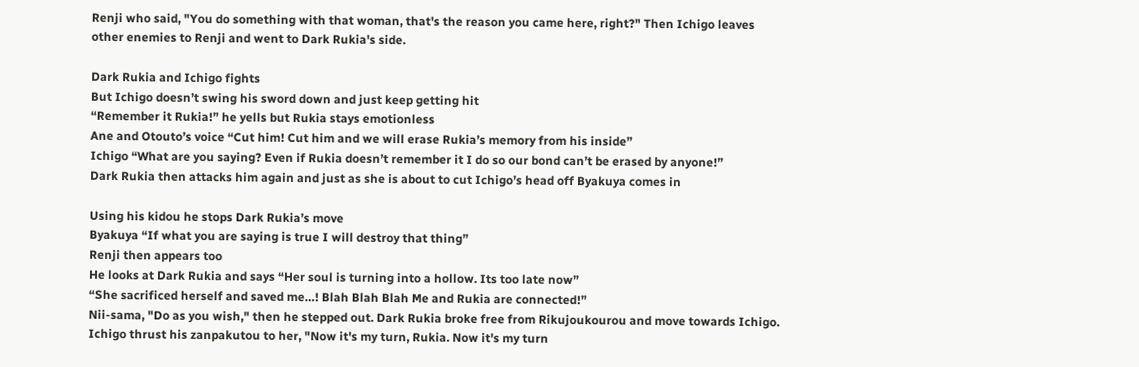Renji who said, "You do something with that woman, that's the reason you came here, right?" Then Ichigo leaves other enemies to Renji and went to Dark Rukia's side.

Dark Rukia and Ichigo fights
But Ichigo doesn’t swing his sword down and just keep getting hit
“Remember it Rukia!” he yells but Rukia stays emotionless
Ane and Otouto’s voice “Cut him! Cut him and we will erase Rukia’s memory from his inside”
Ichigo “What are you saying? Even if Rukia doesn’t remember it I do so our bond can’t be erased by anyone!”
Dark Rukia then attacks him again and just as she is about to cut Ichigo’s head off Byakuya comes in

Using his kidou he stops Dark Rukia’s move
Byakuya “If what you are saying is true I will destroy that thing”
Renji then appears too
He looks at Dark Rukia and says “Her soul is turning into a hollow. Its too late now”
“She sacrificed herself and saved me…! Blah Blah Blah Me and Rukia are connected!”
Nii-sama, "Do as you wish," then he stepped out. Dark Rukia broke free from Rikujoukourou and move towards Ichigo. Ichigo thrust his zanpakutou to her, "Now it's my turn, Rukia. Now it's my turn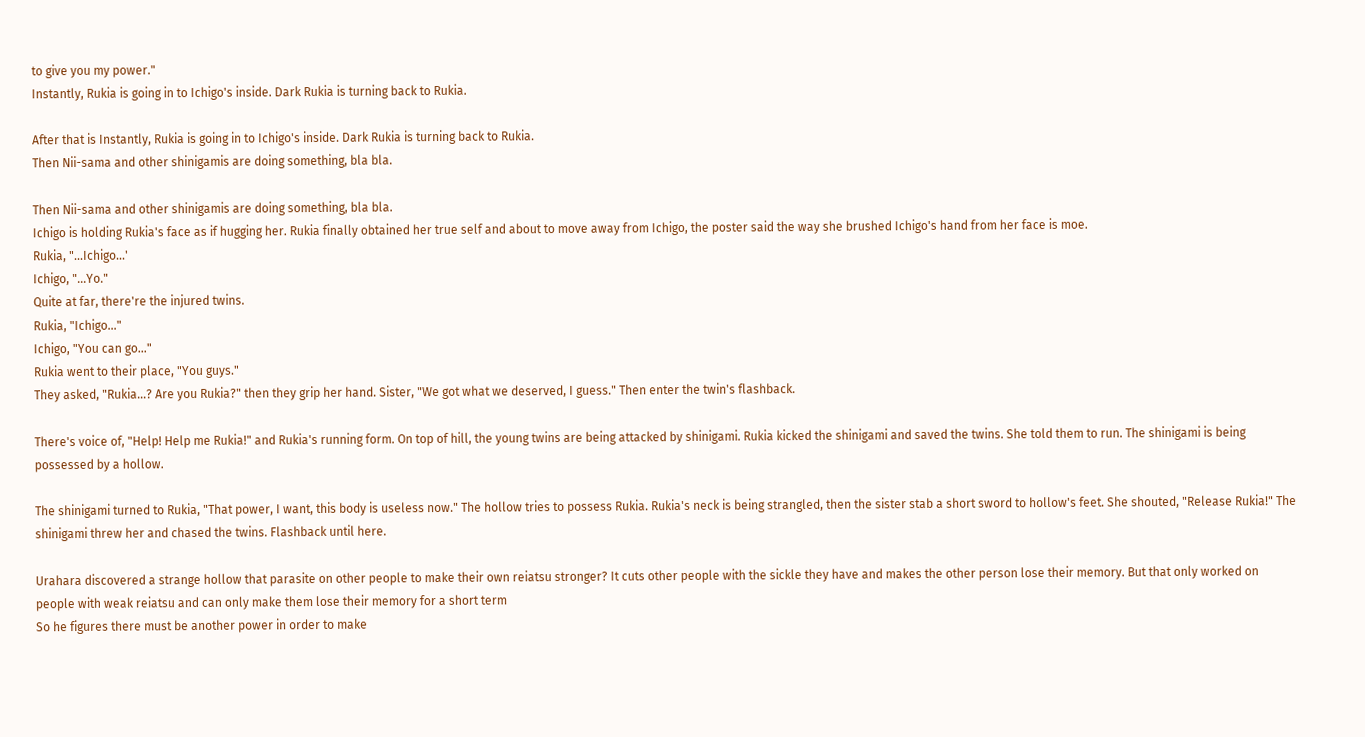to give you my power."
Instantly, Rukia is going in to Ichigo's inside. Dark Rukia is turning back to Rukia.

After that is Instantly, Rukia is going in to Ichigo's inside. Dark Rukia is turning back to Rukia.
Then Nii-sama and other shinigamis are doing something, bla bla.

Then Nii-sama and other shinigamis are doing something, bla bla.
Ichigo is holding Rukia's face as if hugging her. Rukia finally obtained her true self and about to move away from Ichigo, the poster said the way she brushed Ichigo's hand from her face is moe.
Rukia, "...Ichigo...'
Ichigo, "...Yo."
Quite at far, there're the injured twins.
Rukia, "Ichigo..."
Ichigo, "You can go..."
Rukia went to their place, "You guys."
They asked, "Rukia...? Are you Rukia?" then they grip her hand. Sister, "We got what we deserved, I guess." Then enter the twin's flashback.

There's voice of, "Help! Help me Rukia!" and Rukia's running form. On top of hill, the young twins are being attacked by shinigami. Rukia kicked the shinigami and saved the twins. She told them to run. The shinigami is being possessed by a hollow.

The shinigami turned to Rukia, "That power, I want, this body is useless now." The hollow tries to possess Rukia. Rukia's neck is being strangled, then the sister stab a short sword to hollow's feet. She shouted, "Release Rukia!" The shinigami threw her and chased the twins. Flashback until here.

Urahara discovered a strange hollow that parasite on other people to make their own reiatsu stronger? It cuts other people with the sickle they have and makes the other person lose their memory. But that only worked on people with weak reiatsu and can only make them lose their memory for a short term
So he figures there must be another power in order to make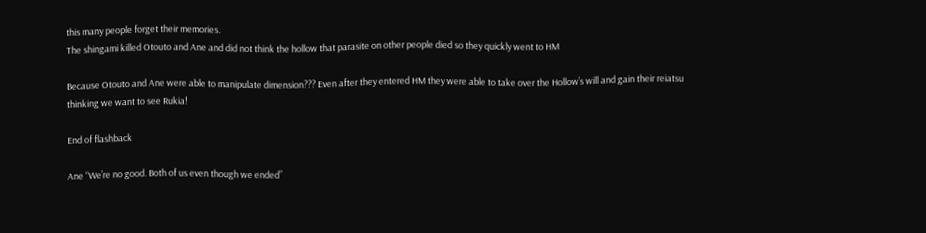this many people forget their memories.
The shingami killed Otouto and Ane and did not think the hollow that parasite on other people died so they quickly went to HM

Because Otouto and Ane were able to manipulate dimension??? Even after they entered HM they were able to take over the Hollow’s will and gain their reiatsu thinking we want to see Rukia!

End of flashback

Ane “We’re no good. Both of us even though we ended”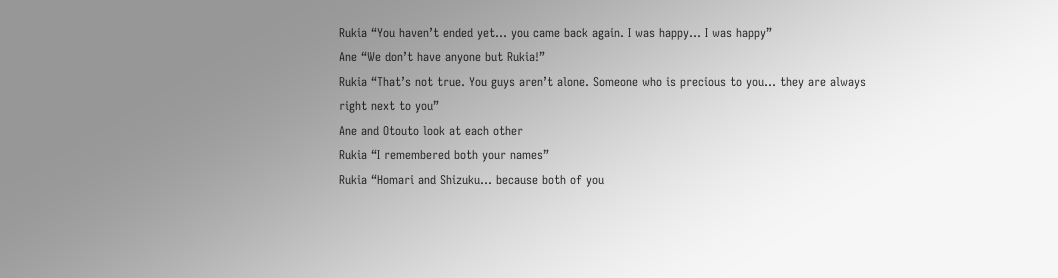Rukia “You haven’t ended yet… you came back again. I was happy… I was happy”
Ane “We don’t have anyone but Rukia!”
Rukia “That’s not true. You guys aren’t alone. Someone who is precious to you… they are always right next to you”
Ane and Otouto look at each other
Rukia “I remembered both your names”
Rukia “Homari and Shizuku… because both of you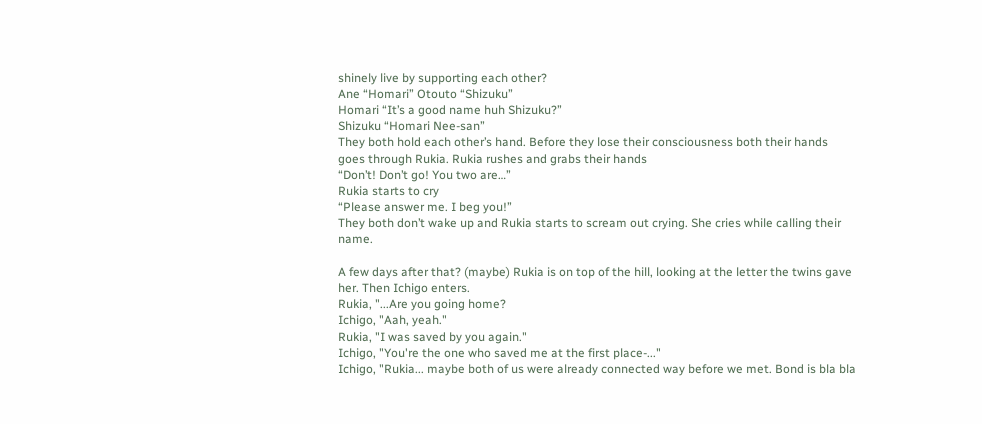shinely live by supporting each other?
Ane “Homari” Otouto “Shizuku”
Homari “It’s a good name huh Shizuku?”
Shizuku “Homari Nee-san”
They both hold each other’s hand. Before they lose their consciousness both their hands goes through Rukia. Rukia rushes and grabs their hands
“Don’t! Don’t go! You two are…”
Rukia starts to cry
“Please answer me. I beg you!”
They both don’t wake up and Rukia starts to scream out crying. She cries while calling their name.

A few days after that? (maybe) Rukia is on top of the hill, looking at the letter the twins gave her. Then Ichigo enters.
Rukia, "...Are you going home?
Ichigo, "Aah, yeah."
Rukia, "I was saved by you again."
Ichigo, "You're the one who saved me at the first place-..."
Ichigo, "Rukia... maybe both of us were already connected way before we met. Bond is bla bla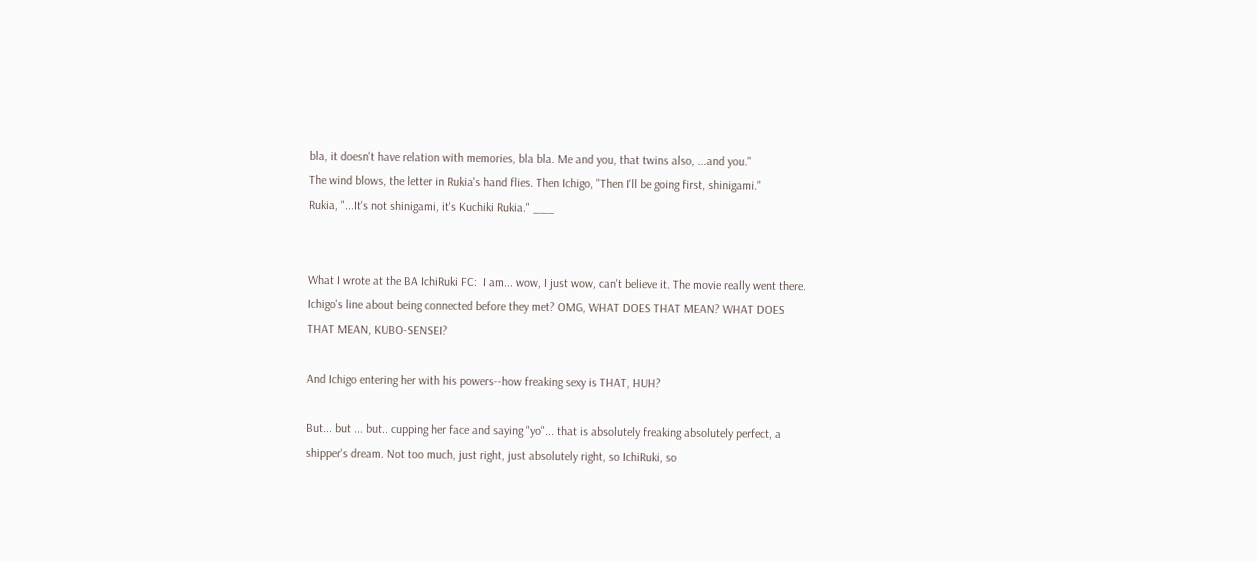bla, it doesn't have relation with memories, bla bla. Me and you, that twins also, ...and you."
The wind blows, the letter in Rukia's hand flies. Then Ichigo, "Then I'll be going first, shinigami."
Rukia, "...It's not shinigami, it's Kuchiki Rukia." ___


What I wrote at the BA IchiRuki FC:  I am... wow, I just wow, can't believe it. The movie really went there.
Ichigo's line about being connected before they met? OMG, WHAT DOES THAT MEAN? WHAT DOES THAT MEAN, KUBO-SENSEI?

And Ichigo entering her with his powers--how freaking sexy is THAT, HUH?

But... but ... but.. cupping her face and saying "yo"... that is absolutely freaking absolutely perfect, a shipper's dream. Not too much, just right, just absolutely right, so IchiRuki, so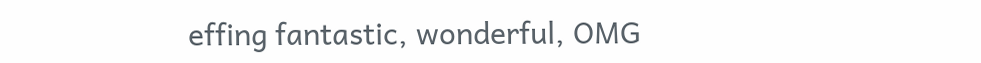effing fantastic, wonderful, OMG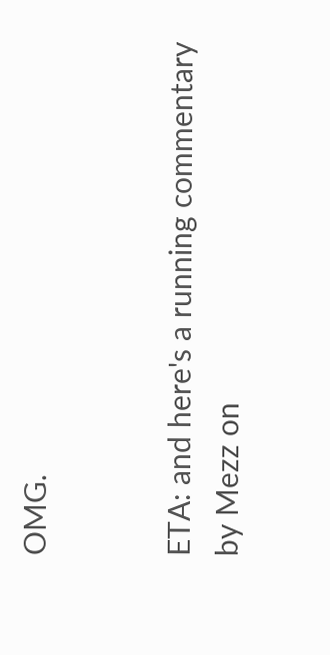OMG.


ETA: and here's a running commentary by Mezz on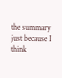the summary just because I think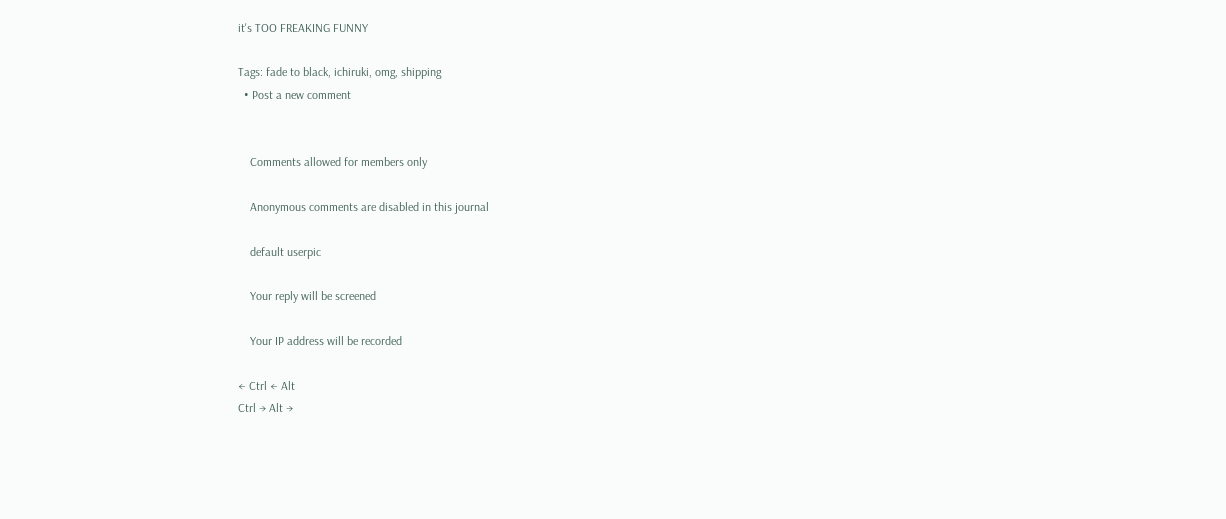it's TOO FREAKING FUNNY

Tags: fade to black, ichiruki, omg, shipping
  • Post a new comment


    Comments allowed for members only

    Anonymous comments are disabled in this journal

    default userpic

    Your reply will be screened

    Your IP address will be recorded

← Ctrl ← Alt
Ctrl → Alt →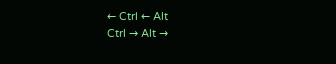← Ctrl ← Alt
Ctrl → Alt →